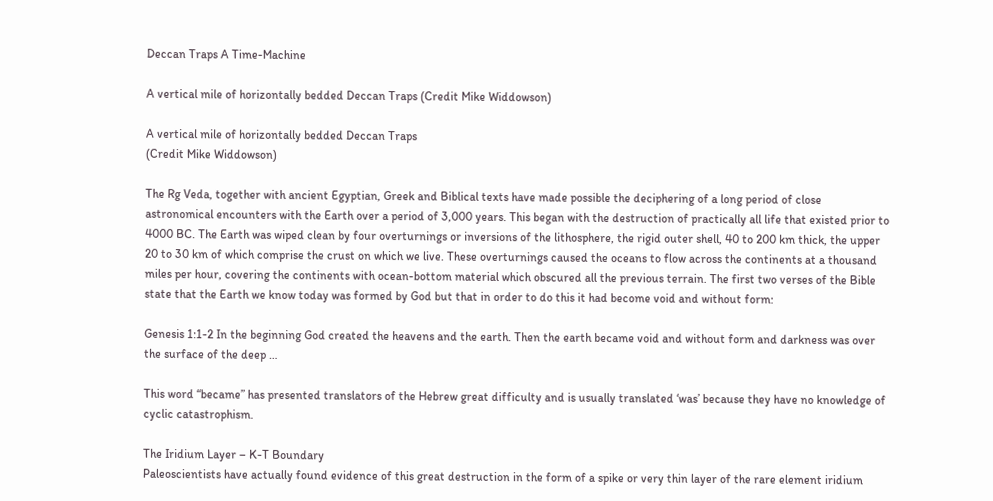Deccan Traps A Time-Machine

A vertical mile of horizontally bedded Deccan Traps (Credit Mike Widdowson)

A vertical mile of horizontally bedded Deccan Traps
(Credit Mike Widdowson)

The Rg Veda, together with ancient Egyptian, Greek and Biblical texts have made possible the deciphering of a long period of close astronomical encounters with the Earth over a period of 3,000 years. This began with the destruction of practically all life that existed prior to 4000 BC. The Earth was wiped clean by four overturnings or inversions of the lithosphere, the rigid outer shell, 40 to 200 km thick, the upper 20 to 30 km of which comprise the crust on which we live. These overturnings caused the oceans to flow across the continents at a thousand miles per hour, covering the continents with ocean-bottom material which obscured all the previous terrain. The first two verses of the Bible state that the Earth we know today was formed by God but that in order to do this it had become void and without form:

Genesis 1:1-2 In the beginning God created the heavens and the earth. Then the earth became void and without form and darkness was over the surface of the deep …

This word “became” has presented translators of the Hebrew great difficulty and is usually translated ‘was’ because they have no knowledge of cyclic catastrophism.

The Iridium Layer – K-T Boundary
Paleoscientists have actually found evidence of this great destruction in the form of a spike or very thin layer of the rare element iridium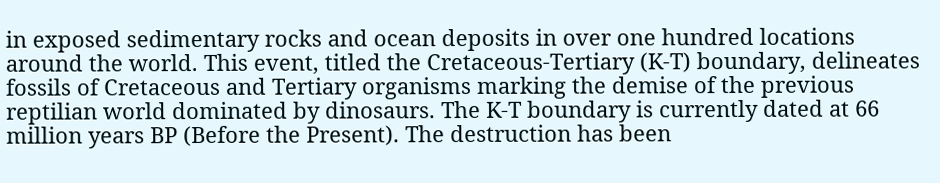in exposed sedimentary rocks and ocean deposits in over one hundred locations around the world. This event, titled the Cretaceous-Tertiary (K-T) boundary, delineates fossils of Cretaceous and Tertiary organisms marking the demise of the previous reptilian world dominated by dinosaurs. The K-T boundary is currently dated at 66 million years BP (Before the Present). The destruction has been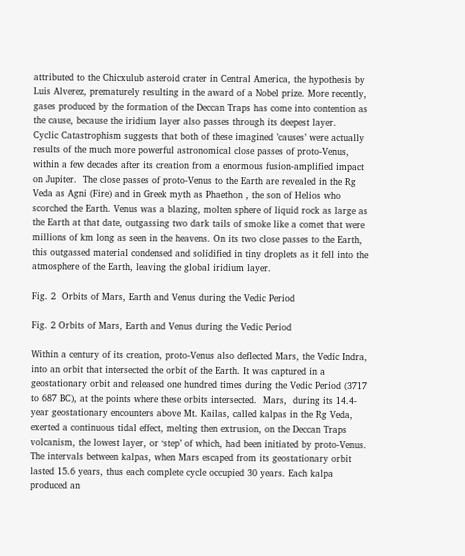attributed to the Chicxulub asteroid crater in Central America, the hypothesis by Luis Alverez, prematurely resulting in the award of a Nobel prize. More recently, gases produced by the formation of the Deccan Traps has come into contention as the cause, because the iridium layer also passes through its deepest layer.
Cyclic Catastrophism suggests that both of these imagined ’causes’ were actually results of the much more powerful astronomical close passes of proto-Venus, within a few decades after its creation from a enormous fusion-amplified impact on Jupiter.  The close passes of proto-Venus to the Earth are revealed in the Rg Veda as Agni (Fire) and in Greek myth as Phaethon , the son of Helios who scorched the Earth. Venus was a blazing, molten sphere of liquid rock as large as the Earth at that date, outgassing two dark tails of smoke like a comet that were millions of km long as seen in the heavens. On its two close passes to the Earth, this outgassed material condensed and solidified in tiny droplets as it fell into the atmosphere of the Earth, leaving the global iridium layer.

Fig. 2  Orbits of Mars, Earth and Venus during the Vedic Period

Fig. 2 Orbits of Mars, Earth and Venus during the Vedic Period

Within a century of its creation, proto-Venus also deflected Mars, the Vedic Indra, into an orbit that intersected the orbit of the Earth. It was captured in a geostationary orbit and released one hundred times during the Vedic Period (3717 to 687 BC), at the points where these orbits intersected.  Mars,  during its 14.4-year geostationary encounters above Mt. Kailas, called kalpas in the Rg Veda, exerted a continuous tidal effect, melting then extrusion, on the Deccan Traps volcanism, the lowest layer, or ‘step’ of which, had been initiated by proto-Venus. The intervals between kalpas, when Mars escaped from its geostationary orbit lasted 15.6 years, thus each complete cycle occupied 30 years. Each kalpa produced an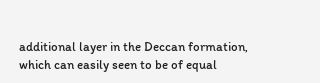additional layer in the Deccan formation, which can easily seen to be of equal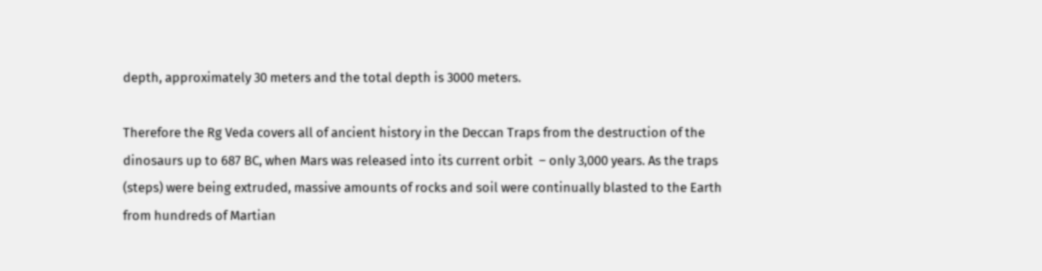depth, approximately 30 meters and the total depth is 3000 meters.

Therefore the Rg Veda covers all of ancient history in the Deccan Traps from the destruction of the dinosaurs up to 687 BC, when Mars was released into its current orbit  – only 3,000 years. As the traps (steps) were being extruded, massive amounts of rocks and soil were continually blasted to the Earth from hundreds of Martian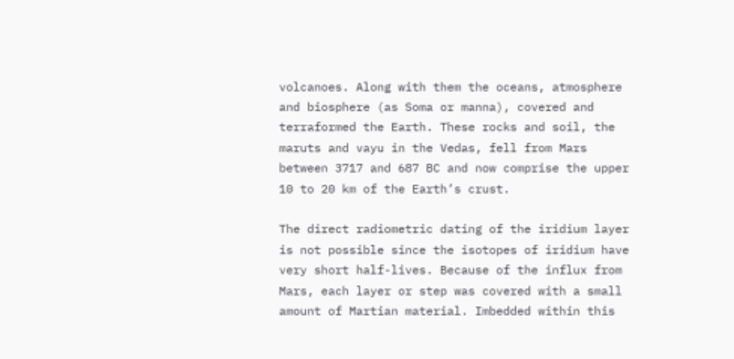volcanoes. Along with them the oceans, atmosphere and biosphere (as Soma or manna), covered and terraformed the Earth. These rocks and soil, the maruts and vayu in the Vedas, fell from Mars between 3717 and 687 BC and now comprise the upper 10 to 20 km of the Earth’s crust.

The direct radiometric dating of the iridium layer is not possible since the isotopes of iridium have very short half-lives. Because of the influx from Mars, each layer or step was covered with a small amount of Martian material. Imbedded within this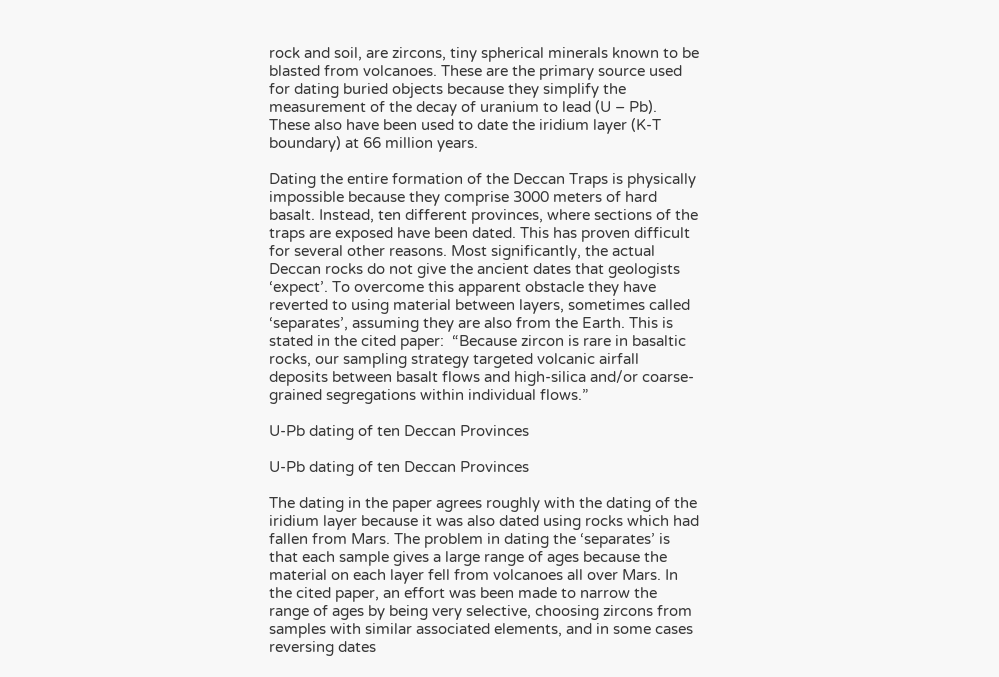rock and soil, are zircons, tiny spherical minerals known to be blasted from volcanoes. These are the primary source used for dating buried objects because they simplify the measurement of the decay of uranium to lead (U – Pb). These also have been used to date the iridium layer (K-T boundary) at 66 million years.

Dating the entire formation of the Deccan Traps is physically impossible because they comprise 3000 meters of hard basalt. Instead, ten different provinces, where sections of the traps are exposed have been dated. This has proven difficult for several other reasons. Most significantly, the actual Deccan rocks do not give the ancient dates that geologists ‘expect’. To overcome this apparent obstacle they have reverted to using material between layers, sometimes called ‘separates’, assuming they are also from the Earth. This is stated in the cited paper:  “Because zircon is rare in basaltic rocks, our sampling strategy targeted volcanic airfall deposits between basalt flows and high-silica and/or coarse-grained segregations within individual flows.”

U-Pb dating of ten Deccan Provinces

U-Pb dating of ten Deccan Provinces

The dating in the paper agrees roughly with the dating of the iridium layer because it was also dated using rocks which had fallen from Mars. The problem in dating the ‘separates’ is that each sample gives a large range of ages because the material on each layer fell from volcanoes all over Mars. In the cited paper, an effort was been made to narrow the range of ages by being very selective, choosing zircons from samples with similar associated elements, and in some cases reversing dates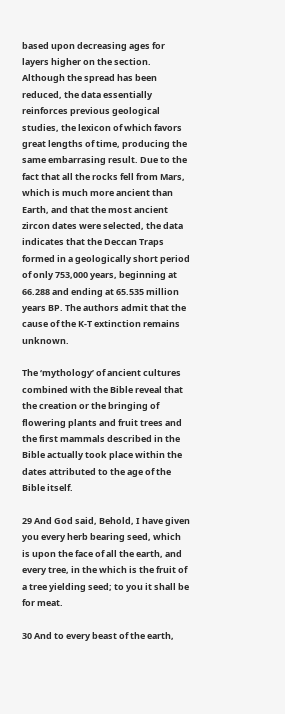based upon decreasing ages for layers higher on the section. Although the spread has been reduced, the data essentially reinforces previous geological studies, the lexicon of which favors great lengths of time, producing the same embarrasing result. Due to the fact that all the rocks fell from Mars, which is much more ancient than Earth, and that the most ancient zircon dates were selected, the data indicates that the Deccan Traps formed in a geologically short period of only 753,000 years, beginning at 66.288 and ending at 65.535 million years BP. The authors admit that the cause of the K-T extinction remains unknown.

The ‘mythology’ of ancient cultures combined with the Bible reveal that the creation or the bringing of flowering plants and fruit trees and the first mammals described in the Bible actually took place within the dates attributed to the age of the Bible itself.

29 And God said, Behold, I have given you every herb bearing seed, which is upon the face of all the earth, and every tree, in the which is the fruit of a tree yielding seed; to you it shall be for meat.

30 And to every beast of the earth,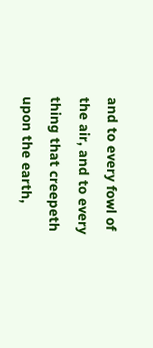and to every fowl of the air, and to every thing that creepeth upon the earth,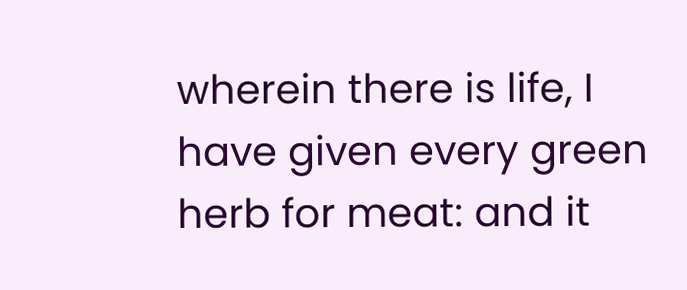wherein there is life, I have given every green herb for meat: and it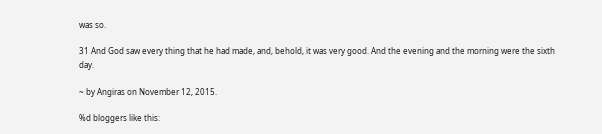was so.

31 And God saw every thing that he had made, and, behold, it was very good. And the evening and the morning were the sixth day.

~ by Angiras on November 12, 2015.

%d bloggers like this: